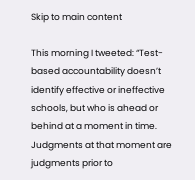Skip to main content

This morning I tweeted: “Test-based accountability doesn’t identify effective or ineffective schools, but who is ahead or behind at a moment in time. Judgments at that moment are judgments prior to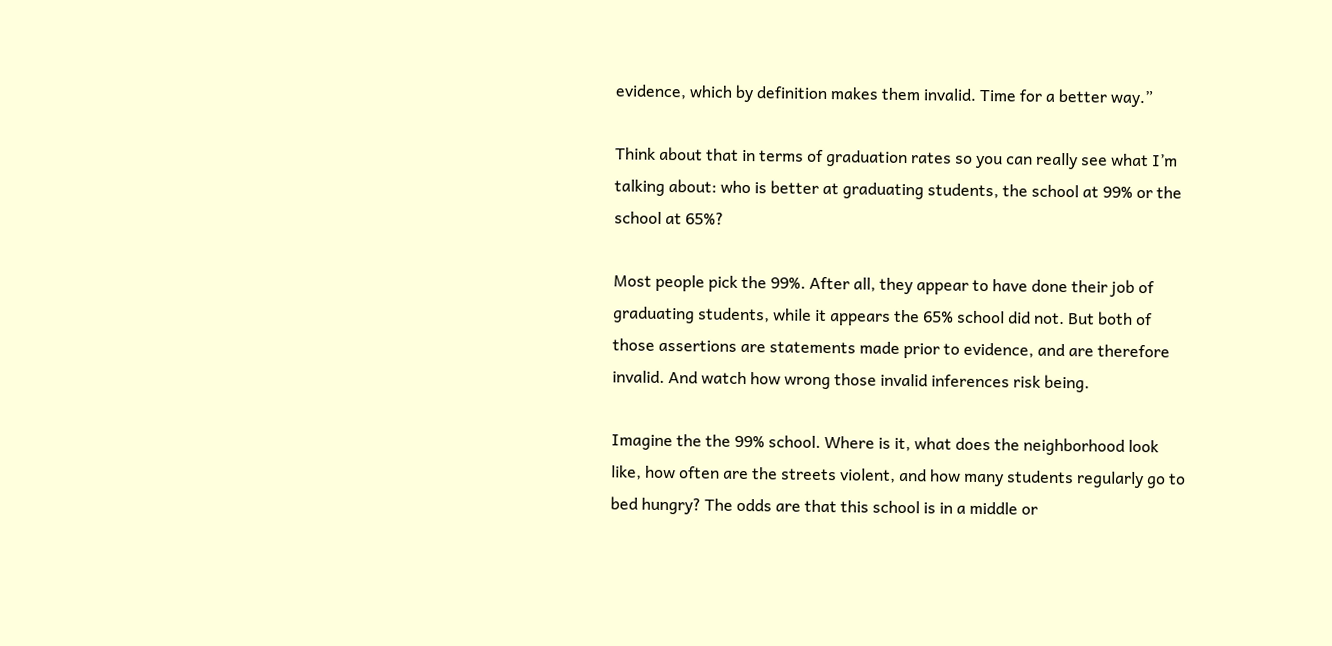evidence, which by definition makes them invalid. Time for a better way.”

Think about that in terms of graduation rates so you can really see what I’m talking about: who is better at graduating students, the school at 99% or the school at 65%?

Most people pick the 99%. After all, they appear to have done their job of graduating students, while it appears the 65% school did not. But both of those assertions are statements made prior to evidence, and are therefore invalid. And watch how wrong those invalid inferences risk being.

Imagine the the 99% school. Where is it, what does the neighborhood look like, how often are the streets violent, and how many students regularly go to bed hungry? The odds are that this school is in a middle or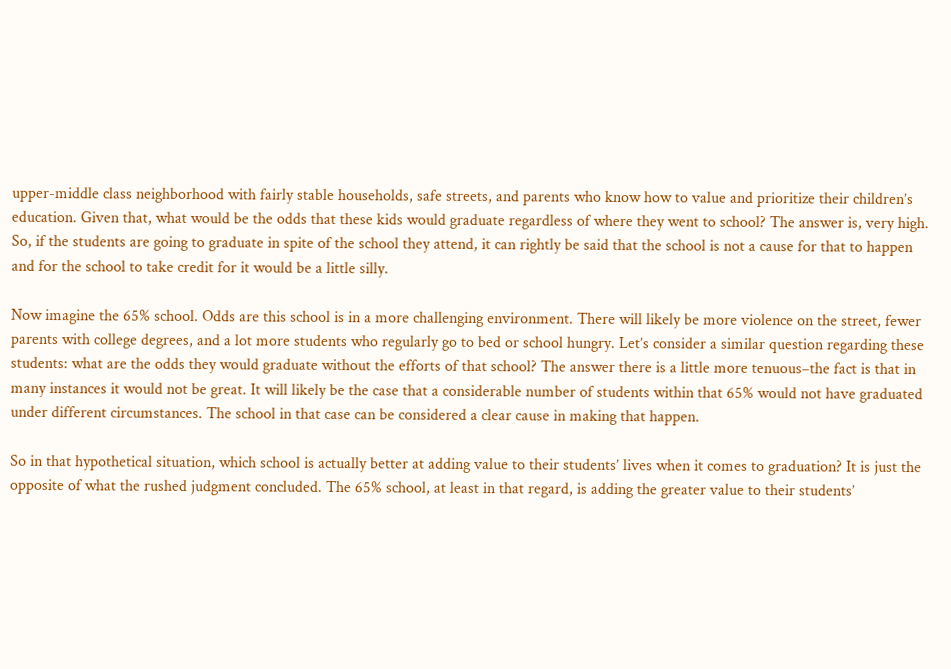upper-middle class neighborhood with fairly stable households, safe streets, and parents who know how to value and prioritize their children’s education. Given that, what would be the odds that these kids would graduate regardless of where they went to school? The answer is, very high. So, if the students are going to graduate in spite of the school they attend, it can rightly be said that the school is not a cause for that to happen and for the school to take credit for it would be a little silly.

Now imagine the 65% school. Odds are this school is in a more challenging environment. There will likely be more violence on the street, fewer parents with college degrees, and a lot more students who regularly go to bed or school hungry. Let’s consider a similar question regarding these students: what are the odds they would graduate without the efforts of that school? The answer there is a little more tenuous–the fact is that in many instances it would not be great. It will likely be the case that a considerable number of students within that 65% would not have graduated under different circumstances. The school in that case can be considered a clear cause in making that happen.

So in that hypothetical situation, which school is actually better at adding value to their students’ lives when it comes to graduation? It is just the opposite of what the rushed judgment concluded. The 65% school, at least in that regard, is adding the greater value to their students’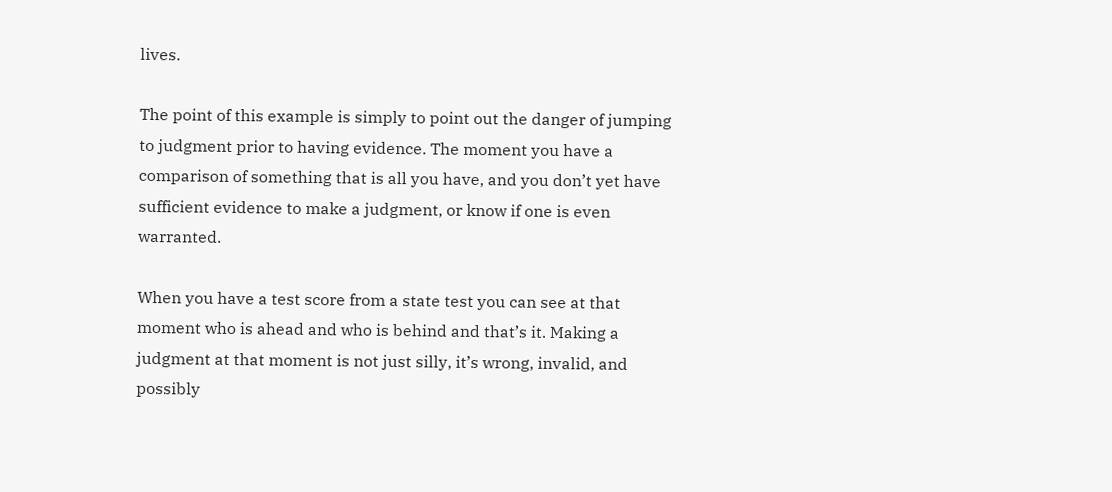lives.

The point of this example is simply to point out the danger of jumping to judgment prior to having evidence. The moment you have a comparison of something that is all you have, and you don’t yet have sufficient evidence to make a judgment, or know if one is even warranted.

When you have a test score from a state test you can see at that moment who is ahead and who is behind and that’s it. Making a judgment at that moment is not just silly, it’s wrong, invalid, and possibly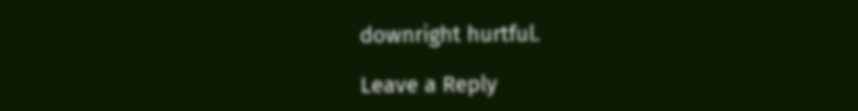downright hurtful.

Leave a Reply